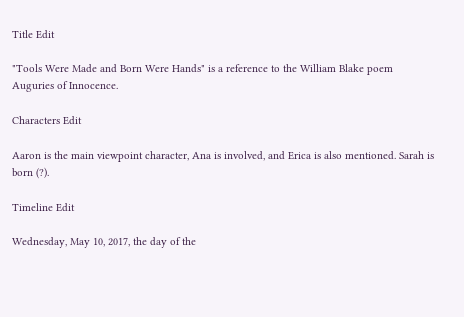Title Edit

"Tools Were Made and Born Were Hands" is a reference to the William Blake poem Auguries of Innocence.

Characters Edit

Aaron is the main viewpoint character, Ana is involved, and Erica is also mentioned. Sarah is born (?).

Timeline Edit

Wednesday, May 10, 2017, the day of the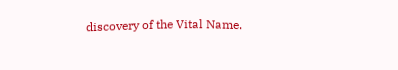discovery of the Vital Name.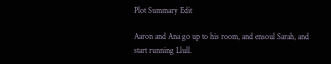Plot Summary Edit

Aaron and Ana go up to his room, and ensoul Sarah, and start running Llull.